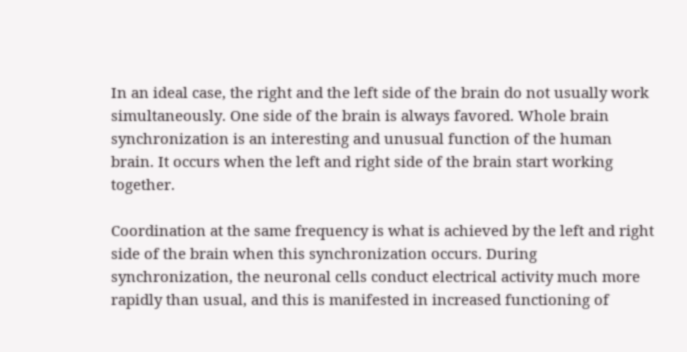In an ideal case, the right and the left side of the brain do not usually work simultaneously. One side of the brain is always favored. Whole brain synchronization is an interesting and unusual function of the human brain. It occurs when the left and right side of the brain start working together.

Coordination at the same frequency is what is achieved by the left and right side of the brain when this synchronization occurs. During synchronization, the neuronal cells conduct electrical activity much more rapidly than usual, and this is manifested in increased functioning of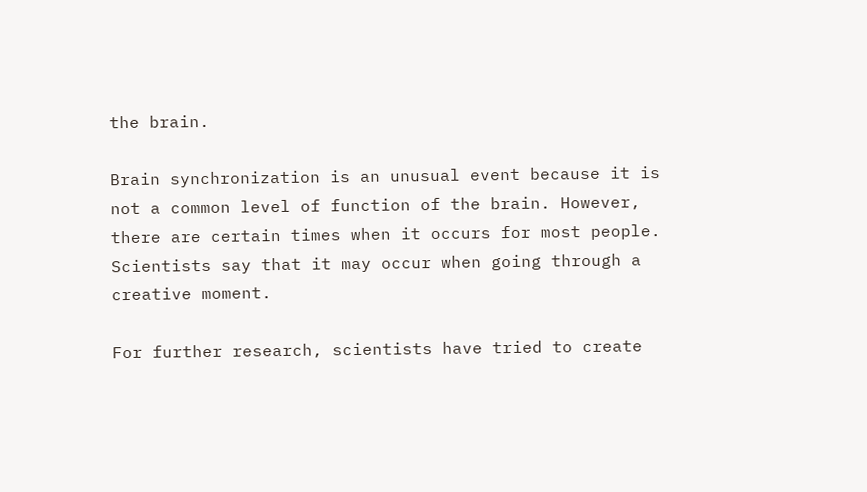the brain.

Brain synchronization is an unusual event because it is not a common level of function of the brain. However, there are certain times when it occurs for most people. Scientists say that it may occur when going through a creative moment.

For further research, scientists have tried to create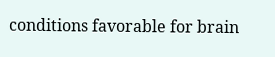conditions favorable for brain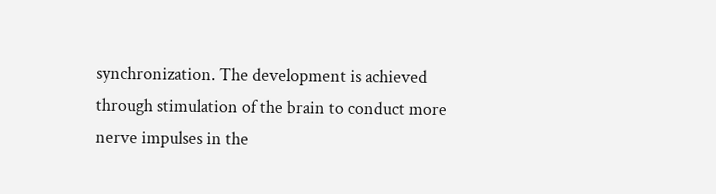synchronization. The development is achieved through stimulation of the brain to conduct more nerve impulses in the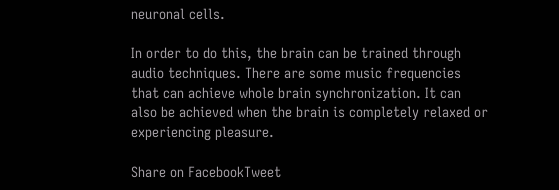neuronal cells.

In order to do this, the brain can be trained through audio techniques. There are some music frequencies that can achieve whole brain synchronization. It can also be achieved when the brain is completely relaxed or experiencing pleasure.

Share on FacebookTweet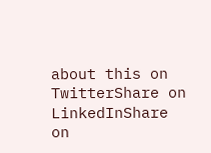about this on TwitterShare on LinkedInShare on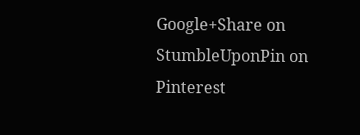Google+Share on StumbleUponPin on Pinterest